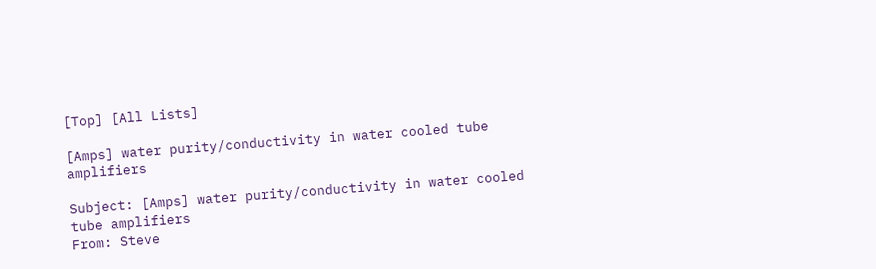[Top] [All Lists]

[Amps] water purity/conductivity in water cooled tube amplifiers

Subject: [Amps] water purity/conductivity in water cooled tube amplifiers
From: Steve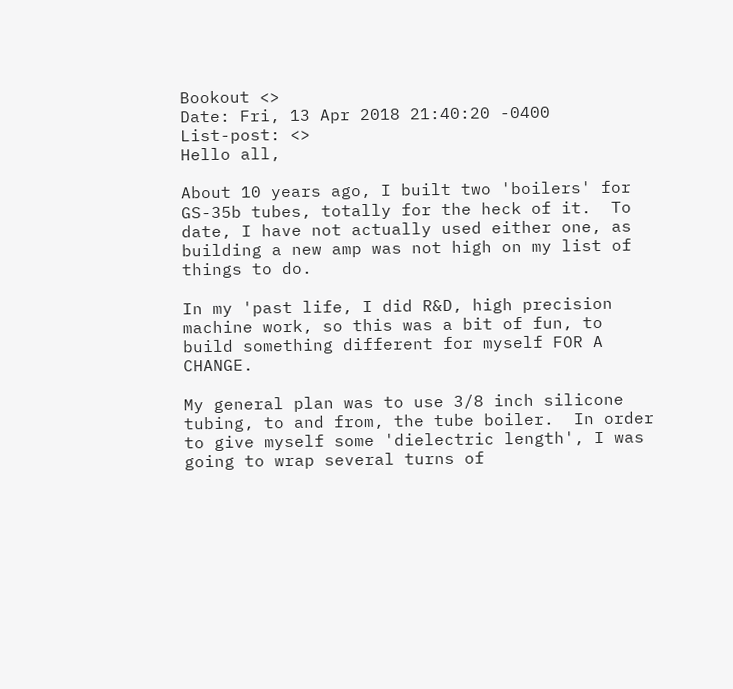Bookout <>
Date: Fri, 13 Apr 2018 21:40:20 -0400
List-post: <>
Hello all,

About 10 years ago, I built two 'boilers' for GS-35b tubes, totally for the heck of it.  To date, I have not actually used either one, as building a new amp was not high on my list of things to do.

In my 'past life, I did R&D, high precision machine work, so this was a bit of fun, to build something different for myself FOR A CHANGE.

My general plan was to use 3/8 inch silicone tubing, to and from, the tube boiler.  In order to give myself some 'dielectric length', I was going to wrap several turns of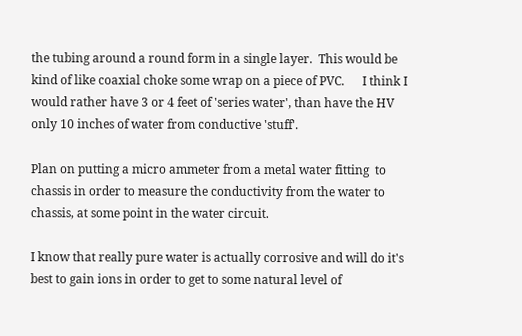the tubing around a round form in a single layer.  This would be kind of like coaxial choke some wrap on a piece of PVC.      I think I would rather have 3 or 4 feet of 'series water', than have the HV only 10 inches of water from conductive 'stuff'.

Plan on putting a micro ammeter from a metal water fitting  to chassis in order to measure the conductivity from the water to chassis, at some point in the water circuit.

I know that really pure water is actually corrosive and will do it's best to gain ions in order to get to some natural level of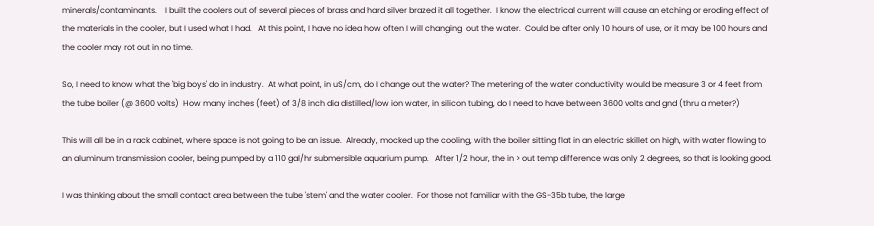minerals/contaminants.    I built the coolers out of several pieces of brass and hard silver brazed it all together.  I know the electrical current will cause an etching or eroding effect of the materials in the cooler, but I used what I had.   At this point, I have no idea how often I will changing  out the water.  Could be after only 10 hours of use, or it may be 100 hours and the cooler may rot out in no time.

So, I need to know what the 'big boys' do in industry.  At what point, in uS/cm, do I change out the water? The metering of the water conductivity would be measure 3 or 4 feet from the tube boiler (@ 3600 volts)  How many inches (feet) of 3/8 inch dia distilled/low ion water, in silicon tubing, do I need to have between 3600 volts and gnd (thru a meter?)

This will all be in a rack cabinet, where space is not going to be an issue.  Already, mocked up the cooling, with the boiler sitting flat in an electric skillet on high, with water flowing to an aluminum transmission cooler, being pumped by a 110 gal/hr submersible aquarium pump.   After 1/2 hour, the in > out temp difference was only 2 degrees, so that is looking good.

I was thinking about the small contact area between the tube 'stem' and the water cooler.  For those not familiar with the GS-35b tube, the large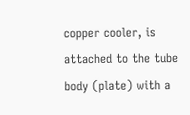copper cooler, is attached to the tube body (plate) with a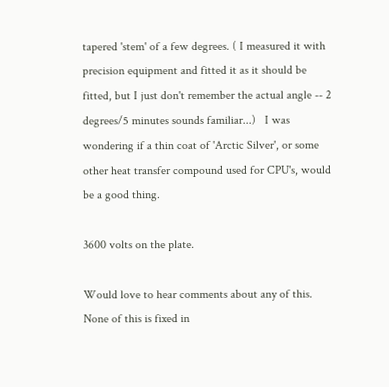tapered 'stem' of a few degrees. ( I measured it with precision equipment and fitted it as it should be fitted, but I just don't remember the actual angle -- 2 degrees/5 minutes sounds familiar...)   I was wondering if a thin coat of 'Arctic Silver', or some other heat transfer compound used for CPU's, would be a good thing.

3600 volts on the plate.

Would love to hear comments about any of this.  None of this is fixed in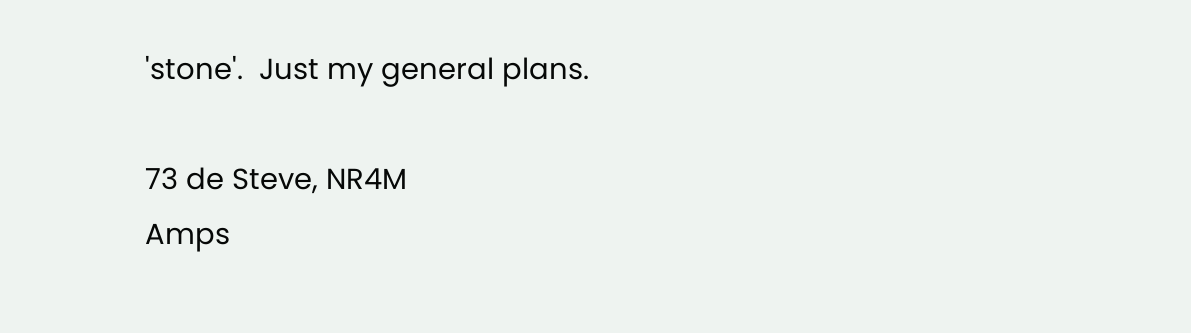'stone'.  Just my general plans.

73 de Steve, NR4M
Amps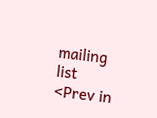mailing list
<Prev in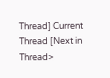Thread] Current Thread [Next in Thread>